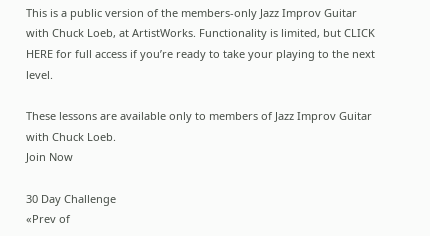This is a public version of the members-only Jazz Improv Guitar with Chuck Loeb, at ArtistWorks. Functionality is limited, but CLICK HERE for full access if you’re ready to take your playing to the next level.

These lessons are available only to members of Jazz Improv Guitar with Chuck Loeb.
Join Now

30 Day Challenge
«Prev of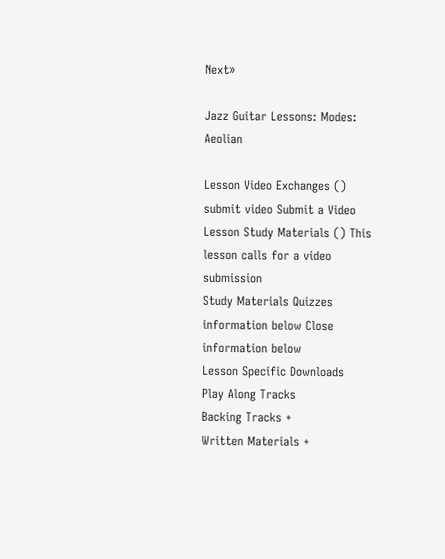Next»

Jazz Guitar Lessons: Modes: Aeolian

Lesson Video Exchanges () submit video Submit a Video Lesson Study Materials () This lesson calls for a video submission
Study Materials Quizzes
information below Close
information below
Lesson Specific Downloads
Play Along Tracks
Backing Tracks +
Written Materials +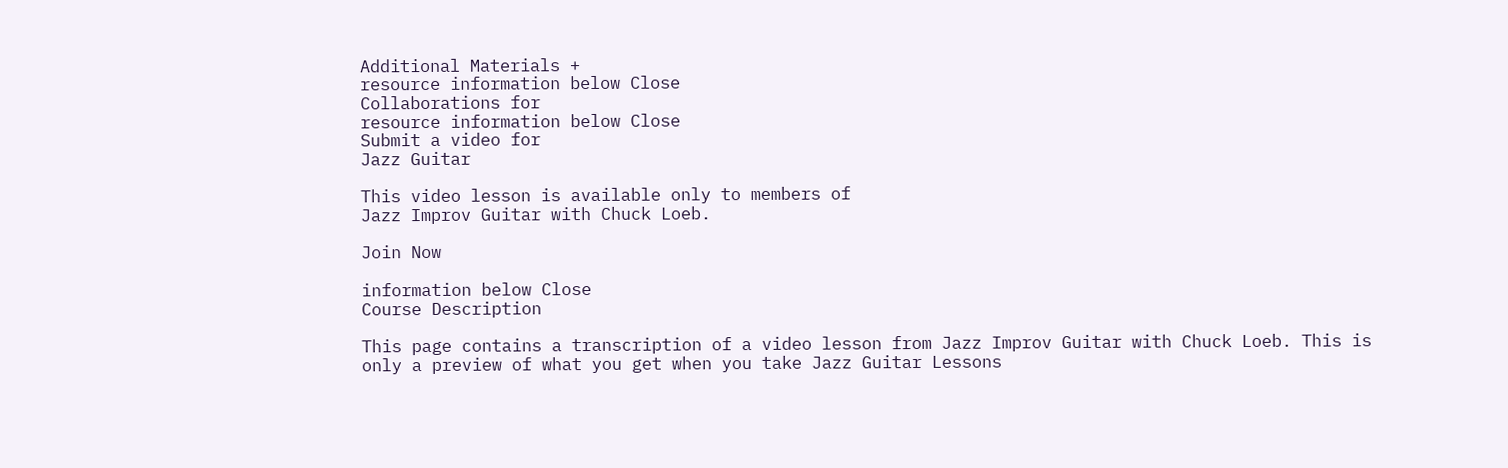Additional Materials +
resource information below Close
Collaborations for
resource information below Close
Submit a video for
Jazz Guitar

This video lesson is available only to members of
Jazz Improv Guitar with Chuck Loeb.

Join Now

information below Close
Course Description

This page contains a transcription of a video lesson from Jazz Improv Guitar with Chuck Loeb. This is only a preview of what you get when you take Jazz Guitar Lessons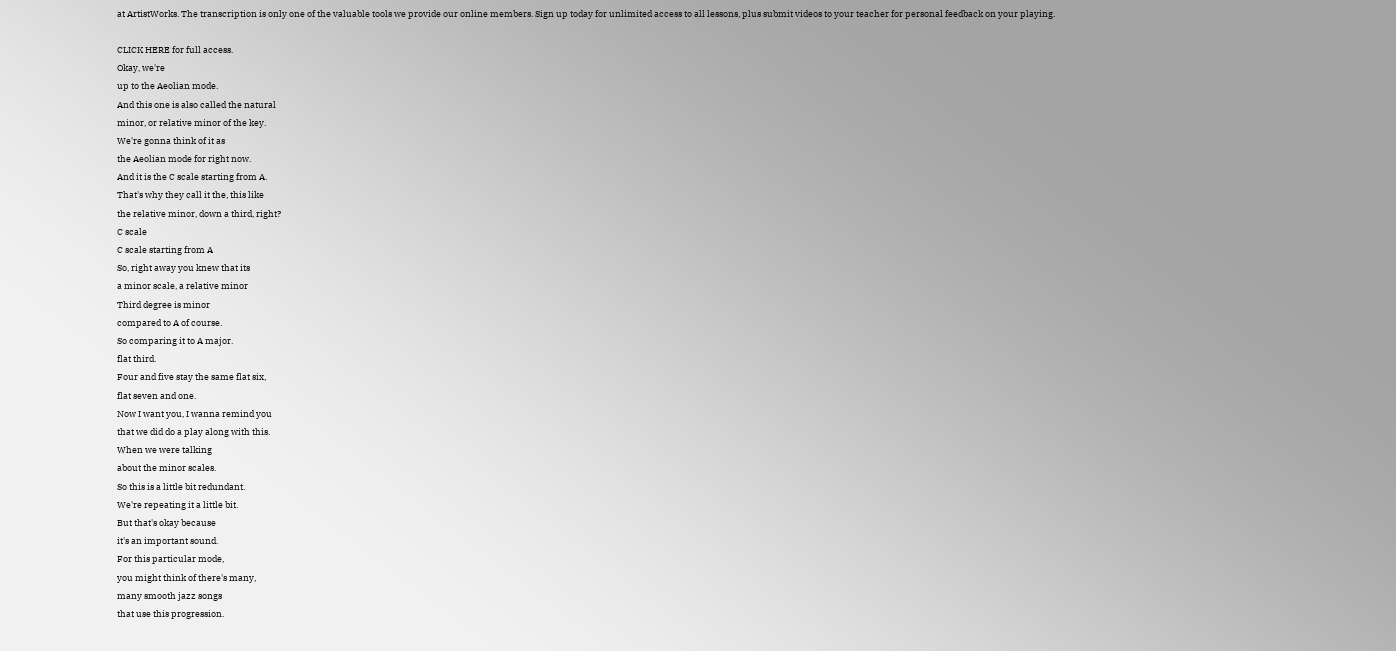at ArtistWorks. The transcription is only one of the valuable tools we provide our online members. Sign up today for unlimited access to all lessons, plus submit videos to your teacher for personal feedback on your playing.

CLICK HERE for full access.
Okay, we're
up to the Aeolian mode.
And this one is also called the natural
minor, or relative minor of the key.
We're gonna think of it as
the Aeolian mode for right now.
And it is the C scale starting from A.
That's why they call it the, this like
the relative minor, down a third, right?
C scale
C scale starting from A
So, right away you knew that its
a minor scale, a relative minor
Third degree is minor
compared to A of course.
So comparing it to A major.
flat third.
Four and five stay the same flat six,
flat seven and one.
Now I want you, I wanna remind you
that we did do a play along with this.
When we were talking
about the minor scales.
So this is a little bit redundant.
We're repeating it a little bit.
But that's okay because
it's an important sound.
For this particular mode,
you might think of there's many,
many smooth jazz songs
that use this progression.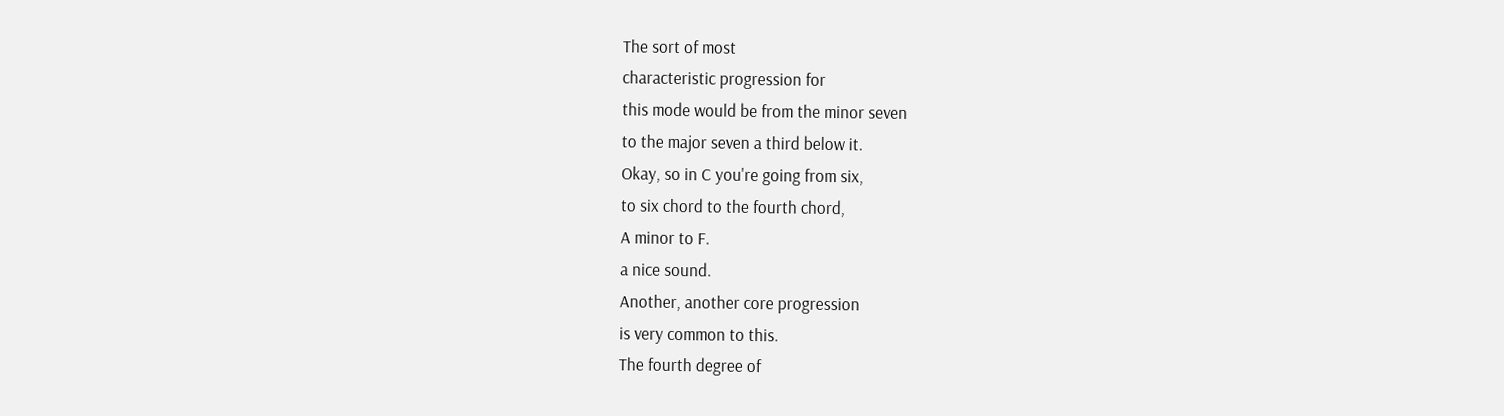The sort of most
characteristic progression for
this mode would be from the minor seven
to the major seven a third below it.
Okay, so in C you're going from six,
to six chord to the fourth chord,
A minor to F.
a nice sound.
Another, another core progression
is very common to this.
The fourth degree of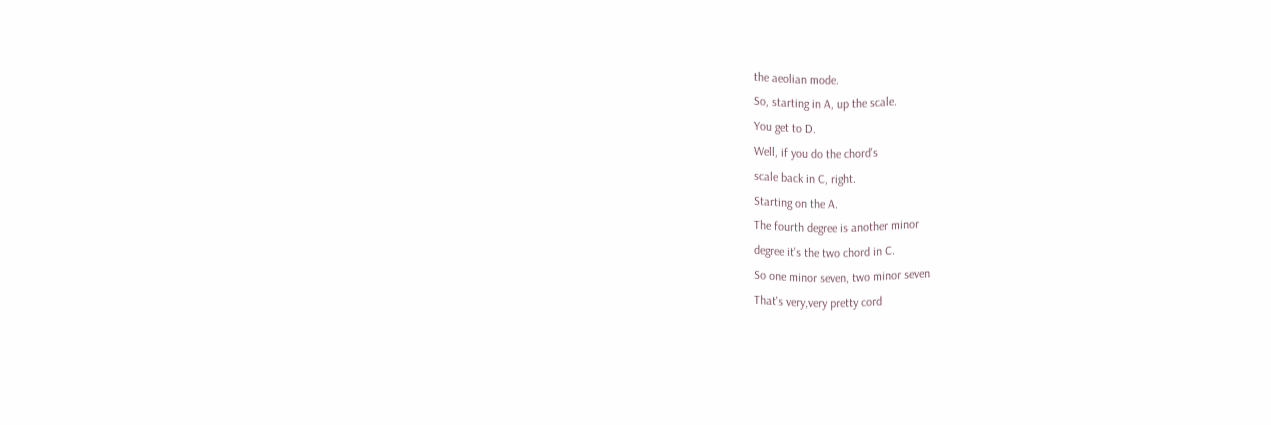the aeolian mode.
So, starting in A, up the scale.
You get to D.
Well, if you do the chord's
scale back in C, right.
Starting on the A.
The fourth degree is another minor
degree it's the two chord in C.
So one minor seven, two minor seven
That's very,very pretty cord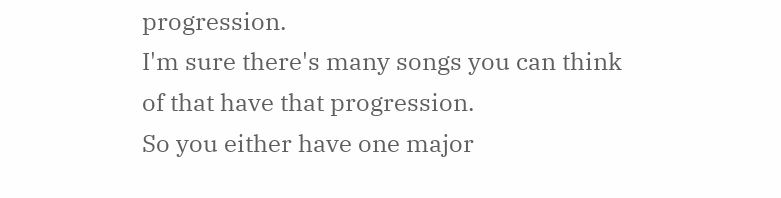progression.
I'm sure there's many songs you can think
of that have that progression.
So you either have one major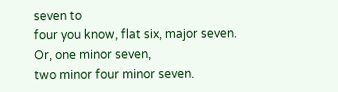seven to
four you know, flat six, major seven.
Or, one minor seven,
two minor four minor seven.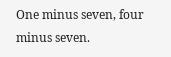One minus seven, four minus seven.